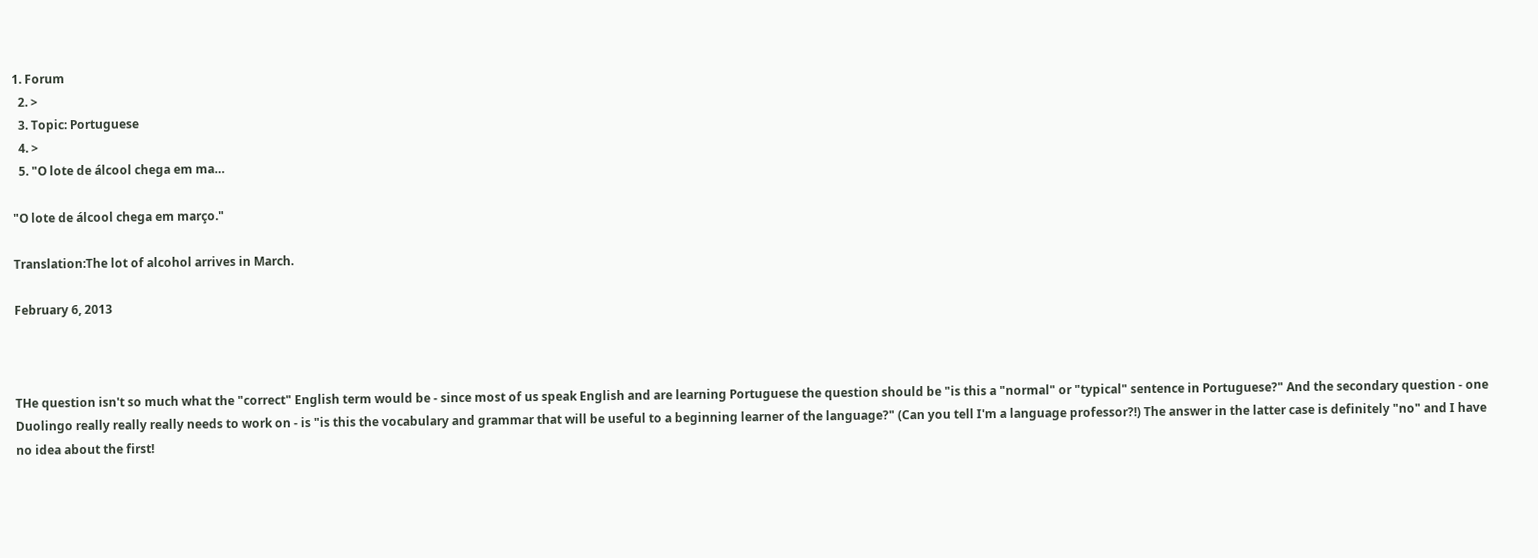1. Forum
  2. >
  3. Topic: Portuguese
  4. >
  5. "O lote de álcool chega em ma…

"O lote de álcool chega em março."

Translation:The lot of alcohol arrives in March.

February 6, 2013



THe question isn't so much what the "correct" English term would be - since most of us speak English and are learning Portuguese the question should be "is this a "normal" or "typical" sentence in Portuguese?" And the secondary question - one Duolingo really really really needs to work on - is "is this the vocabulary and grammar that will be useful to a beginning learner of the language?" (Can you tell I'm a language professor?!) The answer in the latter case is definitely "no" and I have no idea about the first!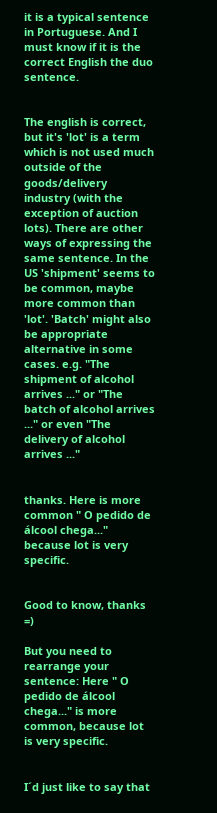it is a typical sentence in Portuguese. And I must know if it is the correct English the duo sentence.


The english is correct, but it's 'lot' is a term which is not used much outside of the goods/delivery industry (with the exception of auction lots). There are other ways of expressing the same sentence. In the US 'shipment' seems to be common, maybe more common than 'lot'. 'Batch' might also be appropriate alternative in some cases. e.g. "The shipment of alcohol arrives ..." or "The batch of alcohol arrives ..." or even "The delivery of alcohol arrives ..."


thanks. Here is more common " O pedido de álcool chega..." because lot is very specific.


Good to know, thanks =)

But you need to rearrange your sentence: Here " O pedido de álcool chega..." is more common, because lot is very specific.


I´d just like to say that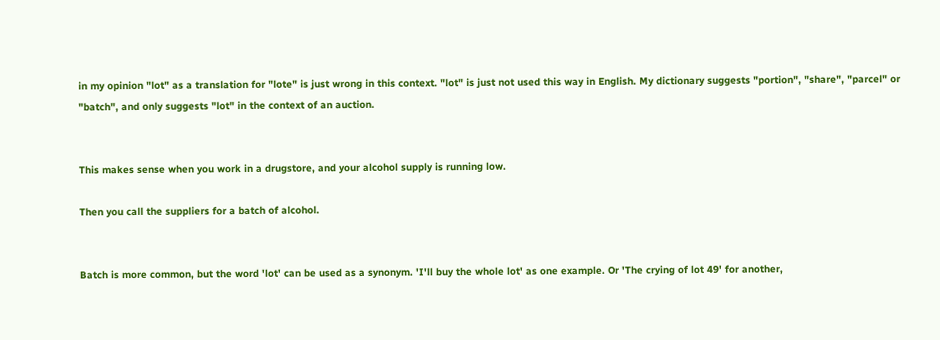in my opinion "lot" as a translation for "lote" is just wrong in this context. "lot" is just not used this way in English. My dictionary suggests "portion", "share", "parcel" or "batch", and only suggests "lot" in the context of an auction.


This makes sense when you work in a drugstore, and your alcohol supply is running low.

Then you call the suppliers for a batch of alcohol.


Batch is more common, but the word 'lot' can be used as a synonym. 'I'll buy the whole lot' as one example. Or 'The crying of lot 49' for another,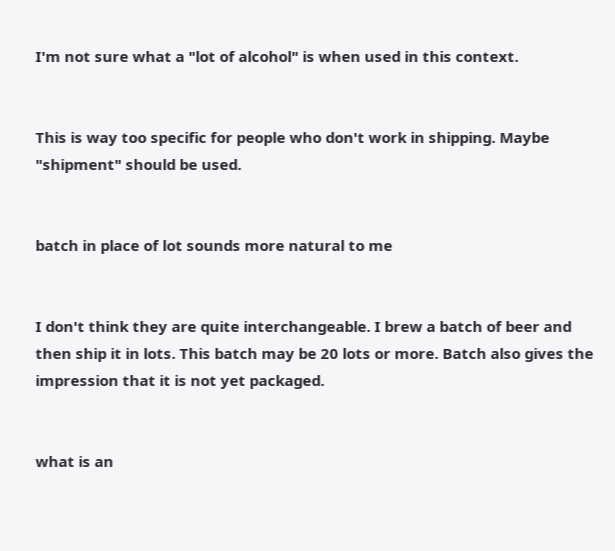I'm not sure what a "lot of alcohol" is when used in this context.


This is way too specific for people who don't work in shipping. Maybe "shipment" should be used.


batch in place of lot sounds more natural to me


I don't think they are quite interchangeable. I brew a batch of beer and then ship it in lots. This batch may be 20 lots or more. Batch also gives the impression that it is not yet packaged.


what is an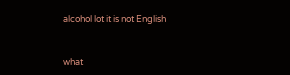alcohol lot it is not English


what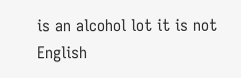is an alcohol lot it is not English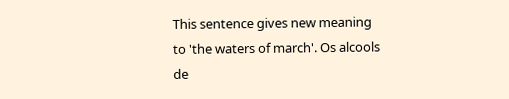This sentence gives new meaning to 'the waters of march'. Os alcools de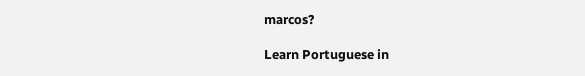marcos?

Learn Portuguese in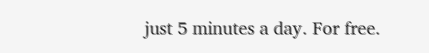just 5 minutes a day. For free.